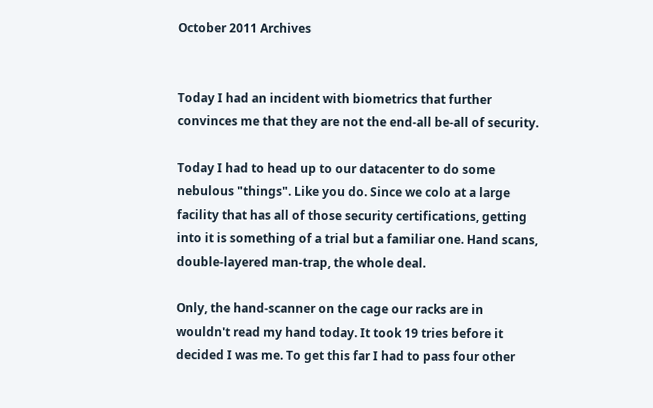October 2011 Archives


Today I had an incident with biometrics that further convinces me that they are not the end-all be-all of security.

Today I had to head up to our datacenter to do some nebulous "things". Like you do. Since we colo at a large facility that has all of those security certifications, getting into it is something of a trial but a familiar one. Hand scans, double-layered man-trap, the whole deal.

Only, the hand-scanner on the cage our racks are in wouldn't read my hand today. It took 19 tries before it decided I was me. To get this far I had to pass four other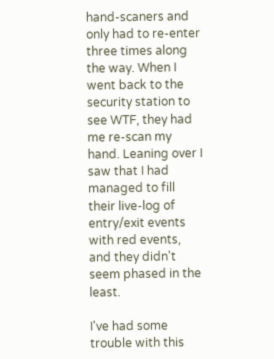hand-scaners and only had to re-enter three times along the way. When I went back to the security station to see WTF, they had me re-scan my hand. Leaning over I saw that I had managed to fill their live-log of entry/exit events with red events, and they didn't seem phased in the least.

I've had some trouble with this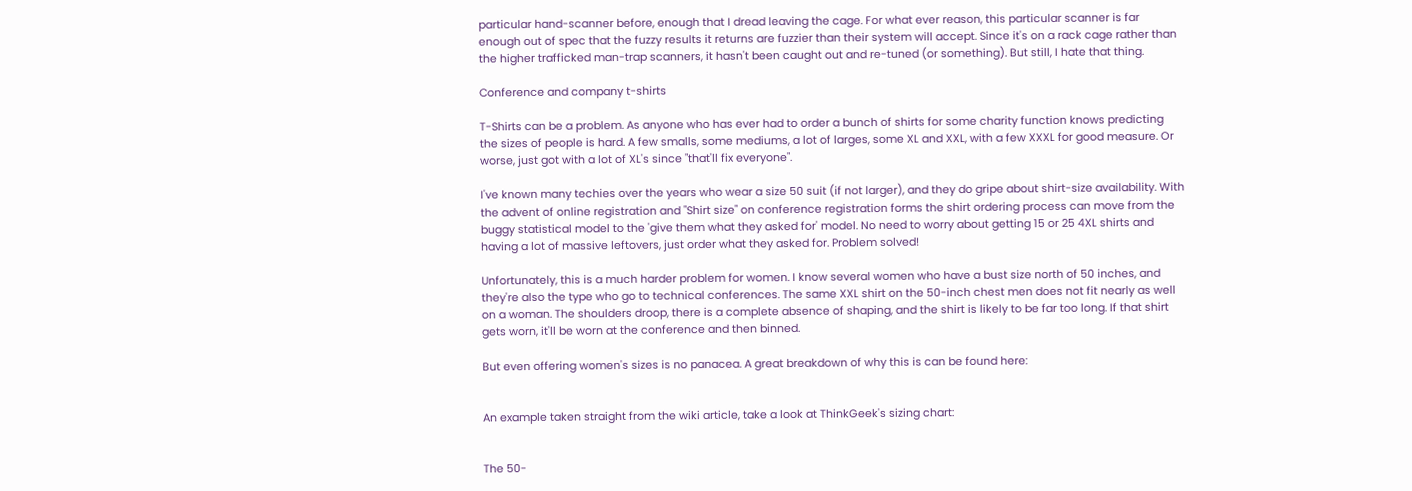particular hand-scanner before, enough that I dread leaving the cage. For what ever reason, this particular scanner is far enough out of spec that the fuzzy results it returns are fuzzier than their system will accept. Since it's on a rack cage rather than the higher trafficked man-trap scanners, it hasn't been caught out and re-tuned (or something). But still, I hate that thing.

Conference and company t-shirts

T-Shirts can be a problem. As anyone who has ever had to order a bunch of shirts for some charity function knows predicting the sizes of people is hard. A few smalls, some mediums, a lot of larges, some XL and XXL, with a few XXXL for good measure. Or worse, just got with a lot of XL's since "that'll fix everyone".

I've known many techies over the years who wear a size 50 suit (if not larger), and they do gripe about shirt-size availability. With the advent of online registration and "Shirt size" on conference registration forms the shirt ordering process can move from the buggy statistical model to the 'give them what they asked for' model. No need to worry about getting 15 or 25 4XL shirts and having a lot of massive leftovers, just order what they asked for. Problem solved!

Unfortunately, this is a much harder problem for women. I know several women who have a bust size north of 50 inches, and they're also the type who go to technical conferences. The same XXL shirt on the 50-inch chest men does not fit nearly as well on a woman. The shoulders droop, there is a complete absence of shaping, and the shirt is likely to be far too long. If that shirt gets worn, it'll be worn at the conference and then binned.

But even offering women's sizes is no panacea. A great breakdown of why this is can be found here:


An example taken straight from the wiki article, take a look at ThinkGeek's sizing chart:


The 50-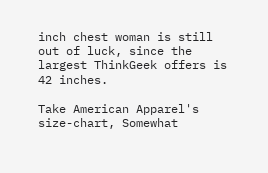inch chest woman is still out of luck, since the largest ThinkGeek offers is 42 inches.

Take American Apparel's size-chart, Somewhat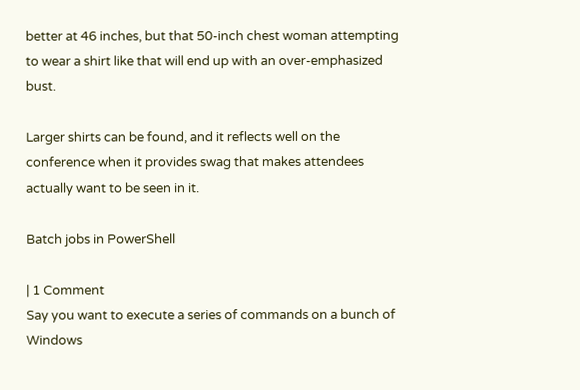better at 46 inches, but that 50-inch chest woman attempting to wear a shirt like that will end up with an over-emphasized bust.

Larger shirts can be found, and it reflects well on the conference when it provides swag that makes attendees actually want to be seen in it.

Batch jobs in PowerShell

| 1 Comment
Say you want to execute a series of commands on a bunch of Windows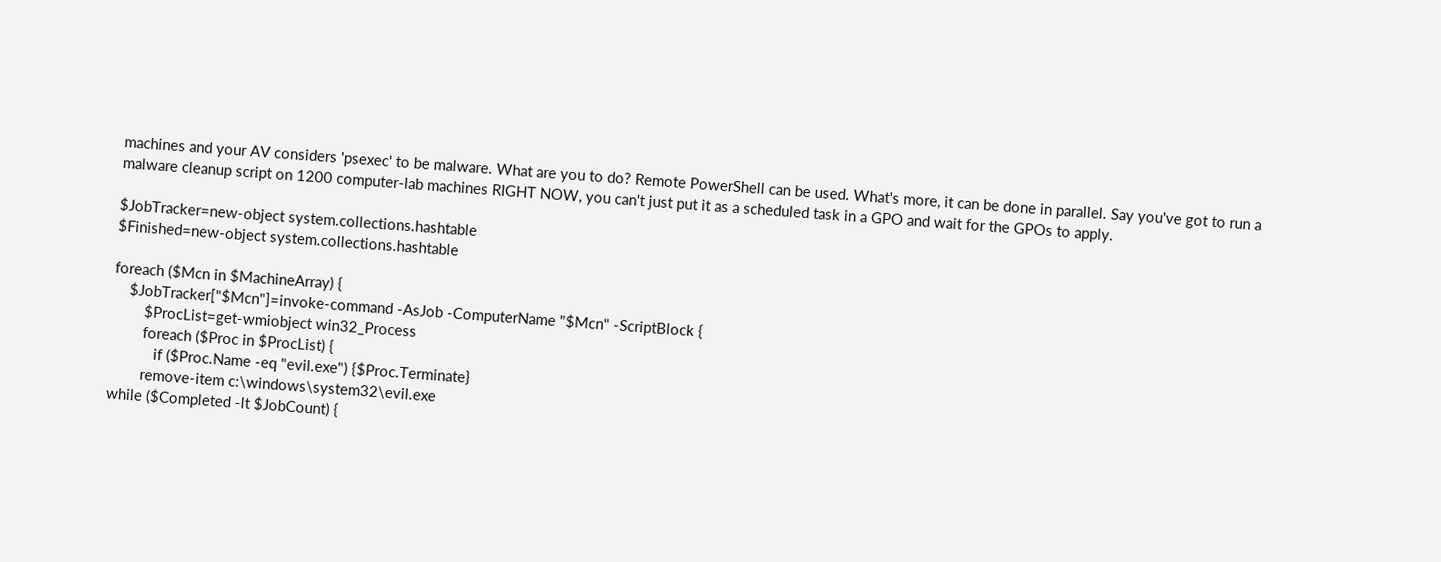machines and your AV considers 'psexec' to be malware. What are you to do? Remote PowerShell can be used. What's more, it can be done in parallel. Say you've got to run a malware cleanup script on 1200 computer-lab machines RIGHT NOW, you can't just put it as a scheduled task in a GPO and wait for the GPOs to apply.

$JobTracker=new-object system.collections.hashtable
$Finished=new-object system.collections.hashtable

foreach ($Mcn in $MachineArray) {
    $JobTracker["$Mcn"]=invoke-command -AsJob -ComputerName "$Mcn" -ScriptBlock {
        $ProcList=get-wmiobject win32_Process
        foreach ($Proc in $ProcList) {
           if ($Proc.Name -eq "evil.exe") {$Proc.Terminate}
        remove-item c:\windows\system32\evil.exe
while ($Completed -lt $JobCount) {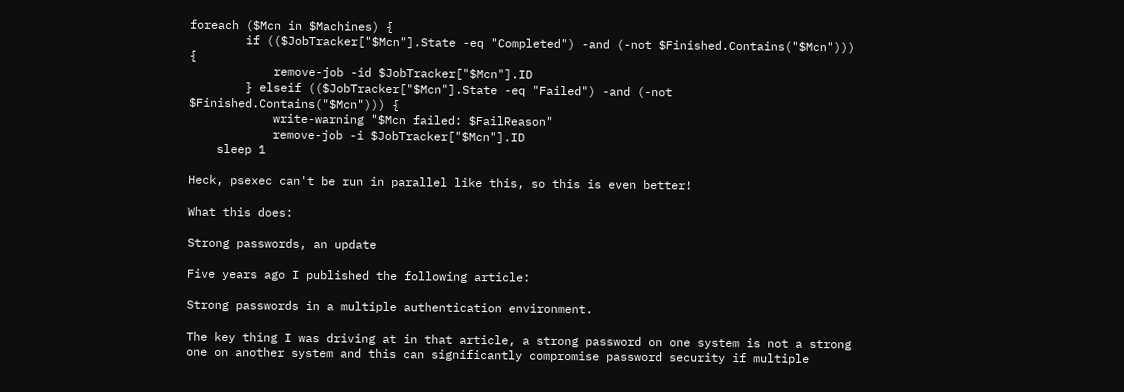foreach ($Mcn in $Machines) {
        if (($JobTracker["$Mcn"].State -eq "Completed") -and (-not $Finished.Contains("$Mcn"))) {
            remove-job -id $JobTracker["$Mcn"].ID
        } elseif (($JobTracker["$Mcn"].State -eq "Failed") -and (-not $Finished.Contains("$Mcn"))) {
            write-warning "$Mcn failed: $FailReason"
            remove-job -i $JobTracker["$Mcn"].ID
    sleep 1

Heck, psexec can't be run in parallel like this, so this is even better!

What this does:

Strong passwords, an update

Five years ago I published the following article:

Strong passwords in a multiple authentication environment.

The key thing I was driving at in that article, a strong password on one system is not a strong one on another system and this can significantly compromise password security if multiple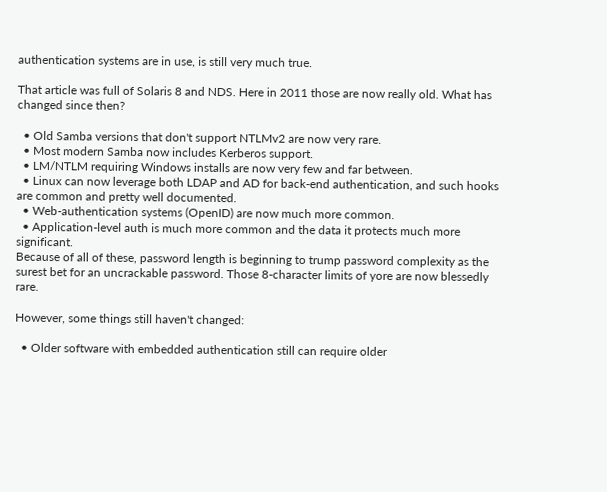authentication systems are in use, is still very much true.

That article was full of Solaris 8 and NDS. Here in 2011 those are now really old. What has changed since then?

  • Old Samba versions that don't support NTLMv2 are now very rare.
  • Most modern Samba now includes Kerberos support.
  • LM/NTLM requiring Windows installs are now very few and far between.
  • Linux can now leverage both LDAP and AD for back-end authentication, and such hooks are common and pretty well documented.
  • Web-authentication systems (OpenID) are now much more common.
  • Application-level auth is much more common and the data it protects much more significant.
Because of all of these, password length is beginning to trump password complexity as the surest bet for an uncrackable password. Those 8-character limits of yore are now blessedly rare.

However, some things still haven't changed:

  • Older software with embedded authentication still can require older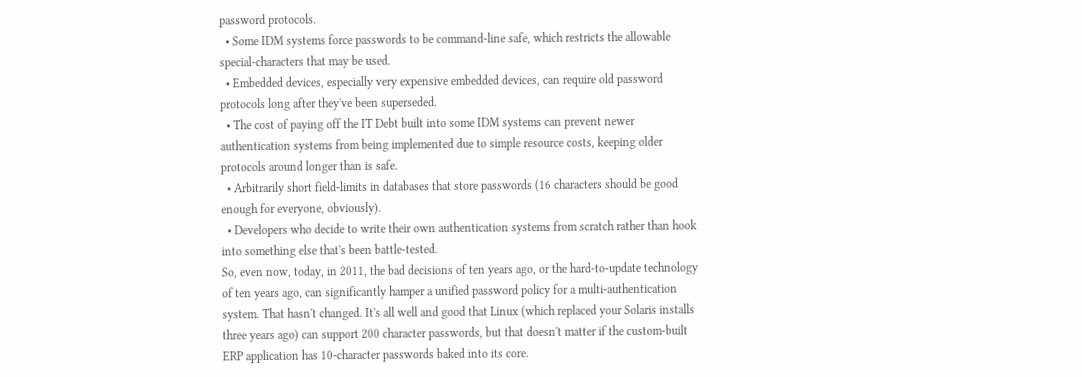password protocols.
  • Some IDM systems force passwords to be command-line safe, which restricts the allowable special-characters that may be used.
  • Embedded devices, especially very expensive embedded devices, can require old password protocols long after they've been superseded.
  • The cost of paying off the IT Debt built into some IDM systems can prevent newer authentication systems from being implemented due to simple resource costs, keeping older protocols around longer than is safe.
  • Arbitrarily short field-limits in databases that store passwords (16 characters should be good enough for everyone, obviously).
  • Developers who decide to write their own authentication systems from scratch rather than hook into something else that's been battle-tested.
So, even now, today, in 2011, the bad decisions of ten years ago, or the hard-to-update technology of ten years ago, can significantly hamper a unified password policy for a multi-authentication system. That hasn't changed. It's all well and good that Linux (which replaced your Solaris installs three years ago) can support 200 character passwords, but that doesn't matter if the custom-built ERP application has 10-character passwords baked into its core.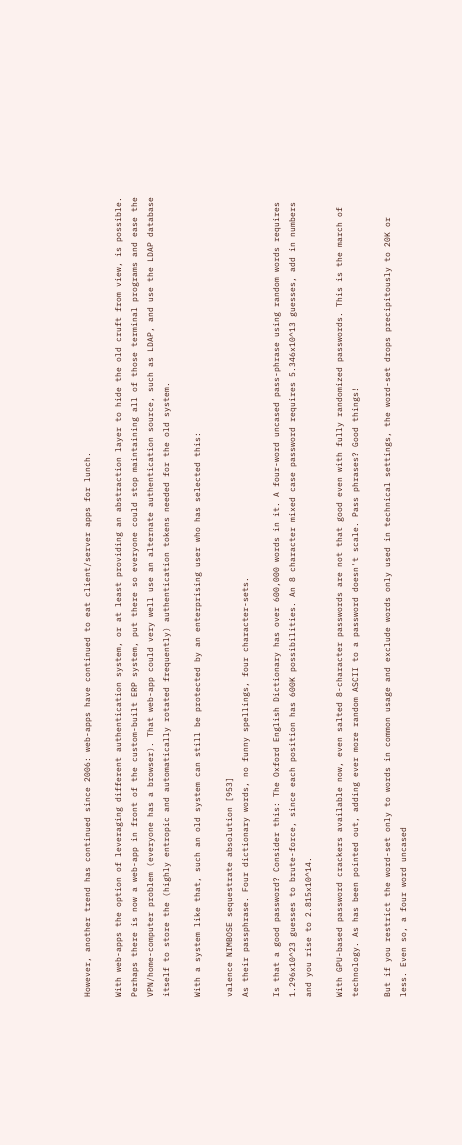However, another trend has continued since 2006: web-apps have continued to eat client/server apps for lunch.

With web-apps the option of leveraging different authentication system, or at least providing an abstraction layer to hide the old cruft from view, is possible. Perhaps there is now a web-app in front of the custom-built ERP system, put there so everyone could stop maintaining all of those terminal programs and ease the VPN/home-computer problem (everyone has a browser). That web-app could very well use an alternate authentication source, such as LDAP, and use the LDAP database itself to store the (highly entropic and automatically rotated frequently) authentication tokens needed for the old system.

With a system like that, such an old system can still be protected by an enterprising user who has selected this:

valence NIMBOSE sequestrate absolution [953]
As their passphrase. Four dictionary words, no funny spellings, four character-sets.

Is that a good password? Consider this: The Oxford English Dictionary has over 600,000 words in it. A four-word uncased pass-phrase using random words requires 1.296x10^23 guesses to brute-force, since each position has 600K possibilities. An 8 character mixed case password requires 5.346x10^13 guesses, add in numbers and you rise to 2.815x10^14.

With GPU-based password crackers available now, even salted 8-character passwords are not that good even with fully randomized passwords. This is the march of technology. As has been pointed out, adding ever more random ASCII to a password doesn't scale. Pass phrases? Good things!

But if you restrict the word-set only to words in common usage and exclude words only used in technical settings, the word-set drops precipitously to 20K or less. Even so, a four word uncased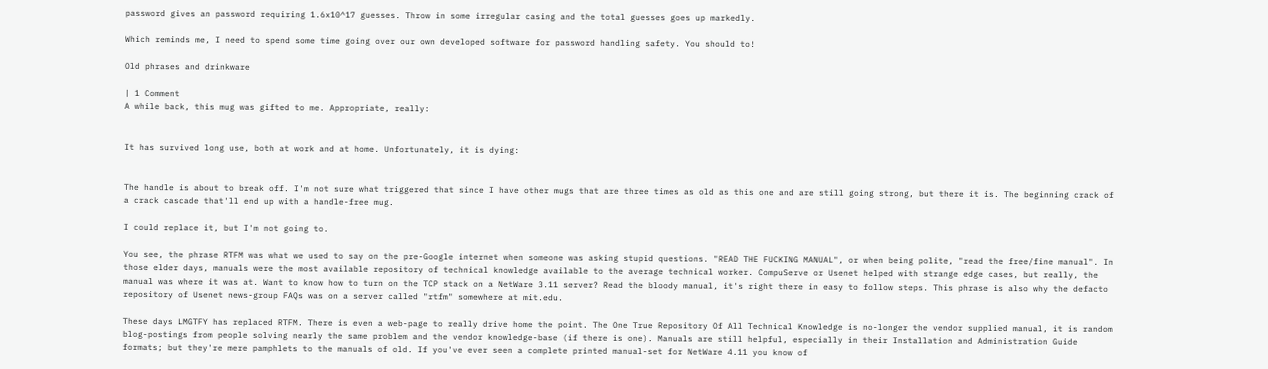password gives an password requiring 1.6x10^17 guesses. Throw in some irregular casing and the total guesses goes up markedly.

Which reminds me, I need to spend some time going over our own developed software for password handling safety. You should to!

Old phrases and drinkware

| 1 Comment
A while back, this mug was gifted to me. Appropriate, really:


It has survived long use, both at work and at home. Unfortunately, it is dying:


The handle is about to break off. I'm not sure what triggered that since I have other mugs that are three times as old as this one and are still going strong, but there it is. The beginning crack of a crack cascade that'll end up with a handle-free mug.

I could replace it, but I'm not going to.

You see, the phrase RTFM was what we used to say on the pre-Google internet when someone was asking stupid questions. "READ THE FUCKING MANUAL", or when being polite, "read the free/fine manual". In those elder days, manuals were the most available repository of technical knowledge available to the average technical worker. CompuServe or Usenet helped with strange edge cases, but really, the manual was where it was at. Want to know how to turn on the TCP stack on a NetWare 3.11 server? Read the bloody manual, it's right there in easy to follow steps. This phrase is also why the defacto repository of Usenet news-group FAQs was on a server called "rtfm" somewhere at mit.edu.

These days LMGTFY has replaced RTFM. There is even a web-page to really drive home the point. The One True Repository Of All Technical Knowledge is no-longer the vendor supplied manual, it is random blog-postings from people solving nearly the same problem and the vendor knowledge-base (if there is one). Manuals are still helpful, especially in their Installation and Administration Guide formats; but they're mere pamphlets to the manuals of old. If you've ever seen a complete printed manual-set for NetWare 4.11 you know of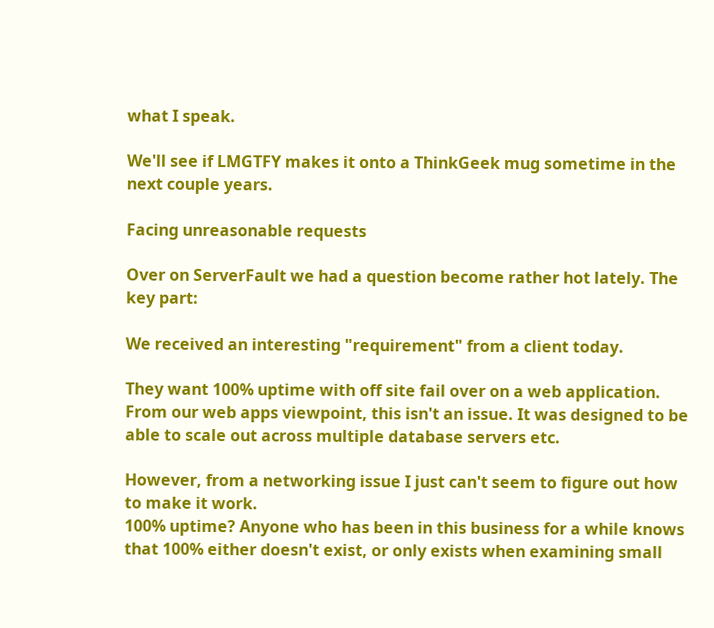what I speak.

We'll see if LMGTFY makes it onto a ThinkGeek mug sometime in the next couple years.

Facing unreasonable requests

Over on ServerFault we had a question become rather hot lately. The key part:

We received an interesting "requirement" from a client today.

They want 100% uptime with off site fail over on a web application. From our web apps viewpoint, this isn't an issue. It was designed to be able to scale out across multiple database servers etc.

However, from a networking issue I just can't seem to figure out how to make it work.
100% uptime? Anyone who has been in this business for a while knows that 100% either doesn't exist, or only exists when examining small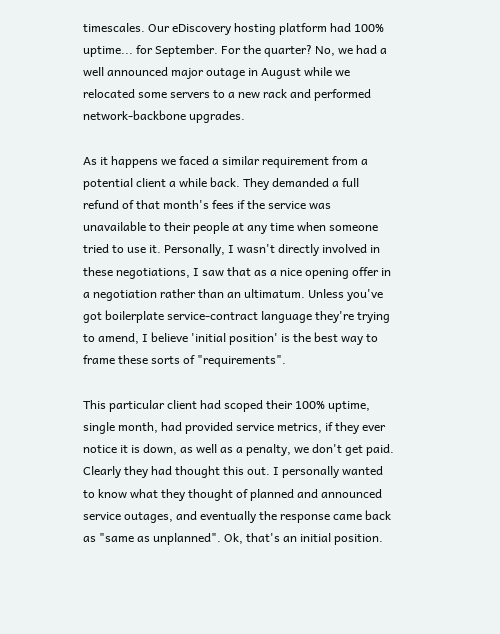timescales. Our eDiscovery hosting platform had 100% uptime... for September. For the quarter? No, we had a well announced major outage in August while we relocated some servers to a new rack and performed network-backbone upgrades.

As it happens we faced a similar requirement from a potential client a while back. They demanded a full refund of that month's fees if the service was unavailable to their people at any time when someone tried to use it. Personally, I wasn't directly involved in these negotiations, I saw that as a nice opening offer in a negotiation rather than an ultimatum. Unless you've got boilerplate service-contract language they're trying to amend, I believe 'initial position' is the best way to frame these sorts of "requirements".

This particular client had scoped their 100% uptime, single month, had provided service metrics, if they ever notice it is down, as well as a penalty, we don't get paid. Clearly they had thought this out. I personally wanted to know what they thought of planned and announced service outages, and eventually the response came back as "same as unplanned". Ok, that's an initial position.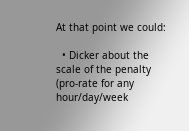At that point we could:

  • Dicker about the scale of the penalty (pro-rate for any hour/day/week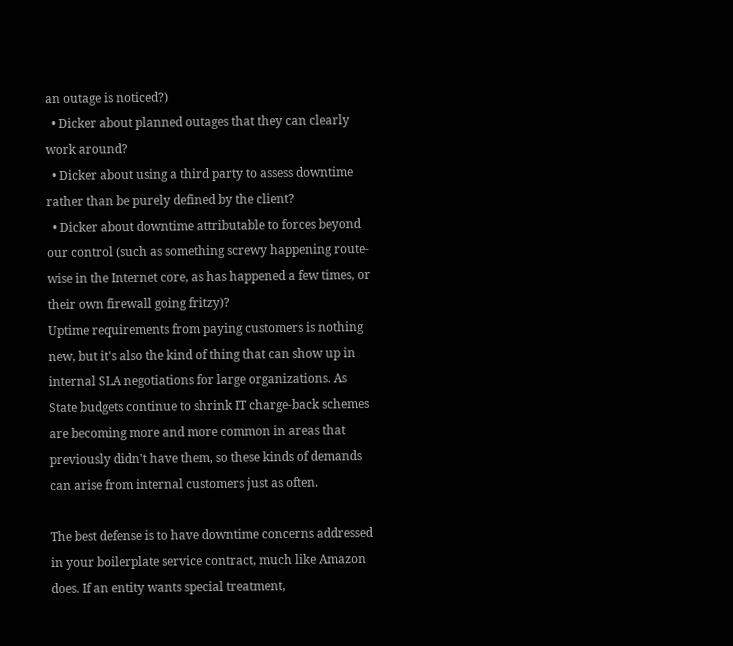an outage is noticed?)
  • Dicker about planned outages that they can clearly work around?
  • Dicker about using a third party to assess downtime rather than be purely defined by the client?
  • Dicker about downtime attributable to forces beyond our control (such as something screwy happening route-wise in the Internet core, as has happened a few times, or their own firewall going fritzy)?
Uptime requirements from paying customers is nothing new, but it's also the kind of thing that can show up in internal SLA negotiations for large organizations. As State budgets continue to shrink IT charge-back schemes are becoming more and more common in areas that previously didn't have them, so these kinds of demands can arise from internal customers just as often.

The best defense is to have downtime concerns addressed in your boilerplate service contract, much like Amazon does. If an entity wants special treatment,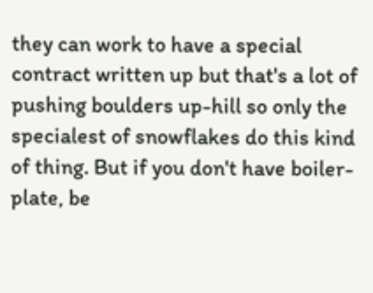they can work to have a special contract written up but that's a lot of pushing boulders up-hill so only the specialest of snowflakes do this kind of thing. But if you don't have boiler-plate, be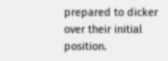prepared to dicker over their initial position.